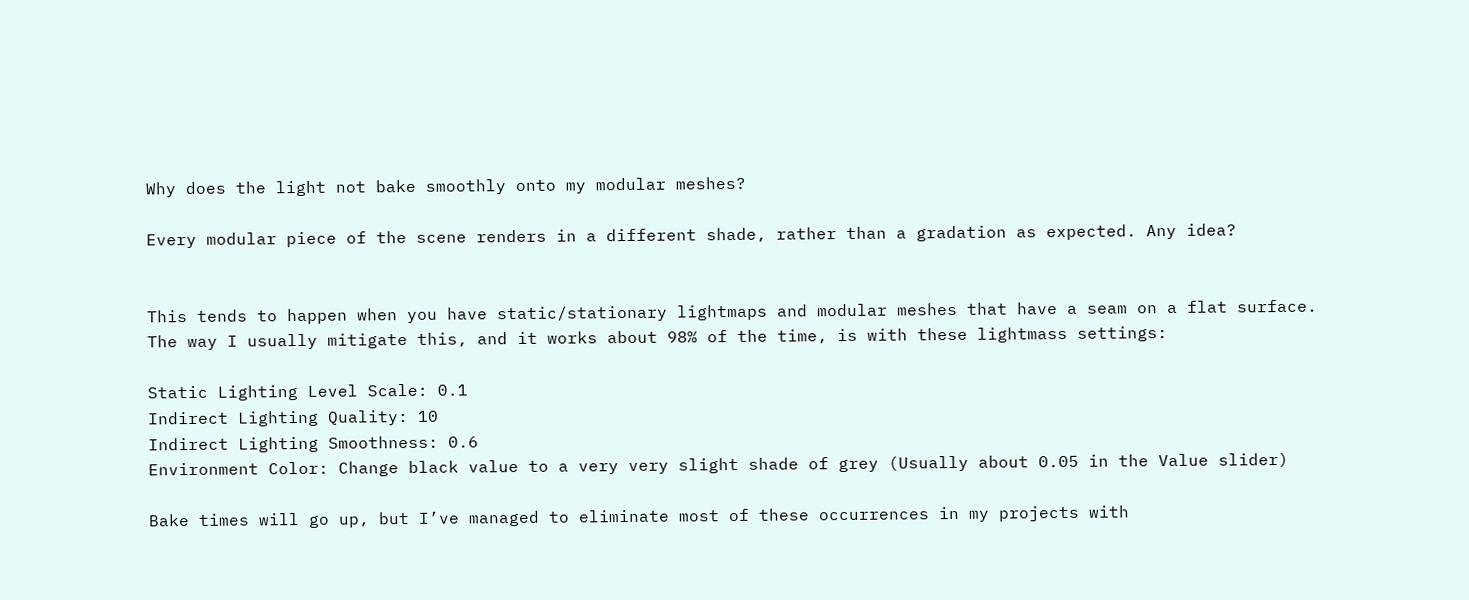Why does the light not bake smoothly onto my modular meshes?

Every modular piece of the scene renders in a different shade, rather than a gradation as expected. Any idea?


This tends to happen when you have static/stationary lightmaps and modular meshes that have a seam on a flat surface. The way I usually mitigate this, and it works about 98% of the time, is with these lightmass settings:

Static Lighting Level Scale: 0.1
Indirect Lighting Quality: 10
Indirect Lighting Smoothness: 0.6
Environment Color: Change black value to a very very slight shade of grey (Usually about 0.05 in the Value slider)

Bake times will go up, but I’ve managed to eliminate most of these occurrences in my projects with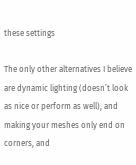these settings

The only other alternatives I believe are dynamic lighting (doesn’t look as nice or perform as well), and making your meshes only end on corners, and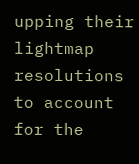upping their lightmap resolutions to account for the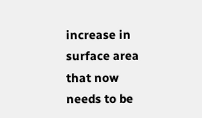increase in surface area that now needs to be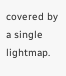covered by a single lightmap.